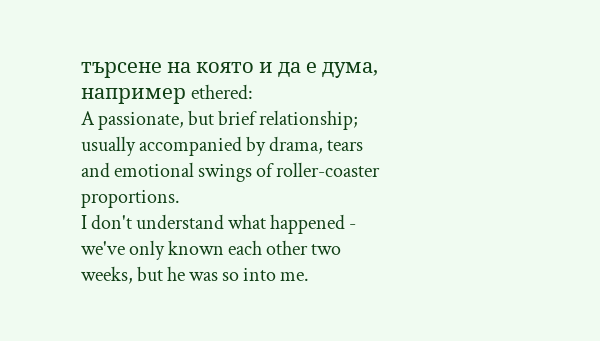търсене на която и да е дума, например ethered:
A passionate, but brief relationship; usually accompanied by drama, tears and emotional swings of roller-coaster proportions.
I don't understand what happened - we've only known each other two weeks, but he was so into me.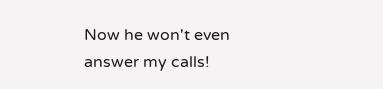Now he won't even answer my calls!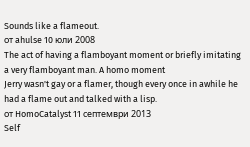Sounds like a flameout.
от ahulse 10 юли 2008
The act of having a flamboyant moment or briefly imitating a very flamboyant man. A homo moment
Jerry wasn't gay or a flamer, though every once in awhile he had a flame out and talked with a lisp.
от HomoCatalyst 11 септември 2013
Self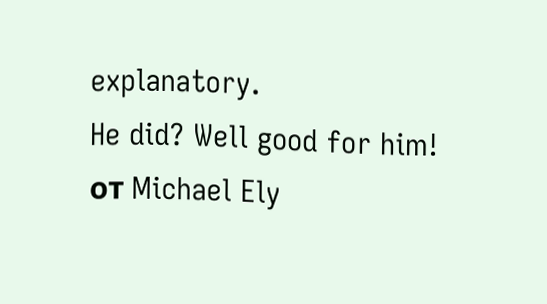explanatory.
He did? Well good for him!
от Michael Ely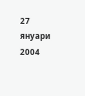27 януари 2004